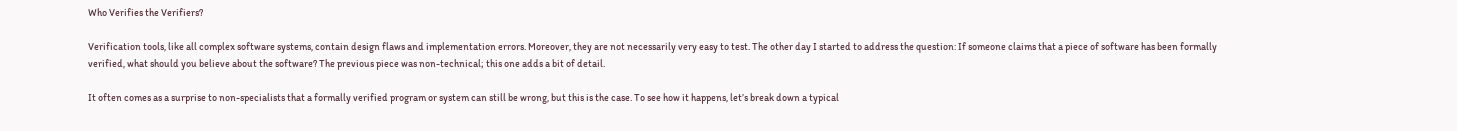Who Verifies the Verifiers?

Verification tools, like all complex software systems, contain design flaws and implementation errors. Moreover, they are not necessarily very easy to test. The other day I started to address the question: If someone claims that a piece of software has been formally verified, what should you believe about the software? The previous piece was non-technical; this one adds a bit of detail.

It often comes as a surprise to non-specialists that a formally verified program or system can still be wrong, but this is the case. To see how it happens, let’s break down a typical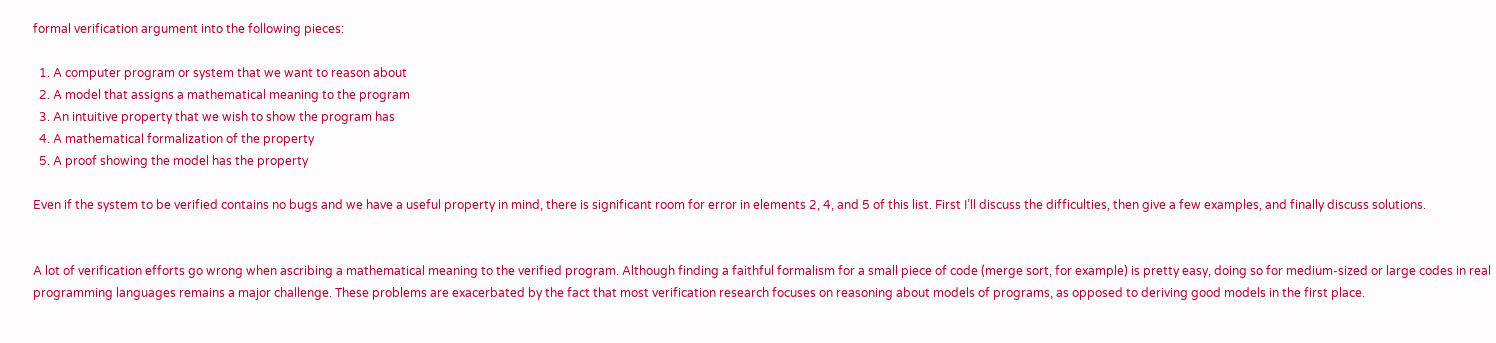formal verification argument into the following pieces:

  1. A computer program or system that we want to reason about
  2. A model that assigns a mathematical meaning to the program
  3. An intuitive property that we wish to show the program has
  4. A mathematical formalization of the property
  5. A proof showing the model has the property

Even if the system to be verified contains no bugs and we have a useful property in mind, there is significant room for error in elements 2, 4, and 5 of this list. First I’ll discuss the difficulties, then give a few examples, and finally discuss solutions.


A lot of verification efforts go wrong when ascribing a mathematical meaning to the verified program. Although finding a faithful formalism for a small piece of code (merge sort, for example) is pretty easy, doing so for medium-sized or large codes in real programming languages remains a major challenge. These problems are exacerbated by the fact that most verification research focuses on reasoning about models of programs, as opposed to deriving good models in the first place.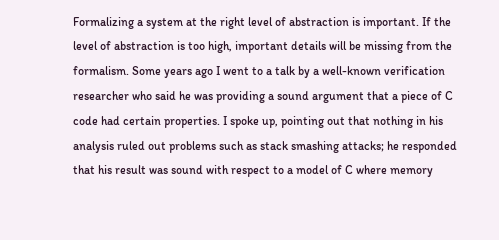Formalizing a system at the right level of abstraction is important. If the level of abstraction is too high, important details will be missing from the formalism. Some years ago I went to a talk by a well-known verification researcher who said he was providing a sound argument that a piece of C code had certain properties. I spoke up, pointing out that nothing in his analysis ruled out problems such as stack smashing attacks; he responded that his result was sound with respect to a model of C where memory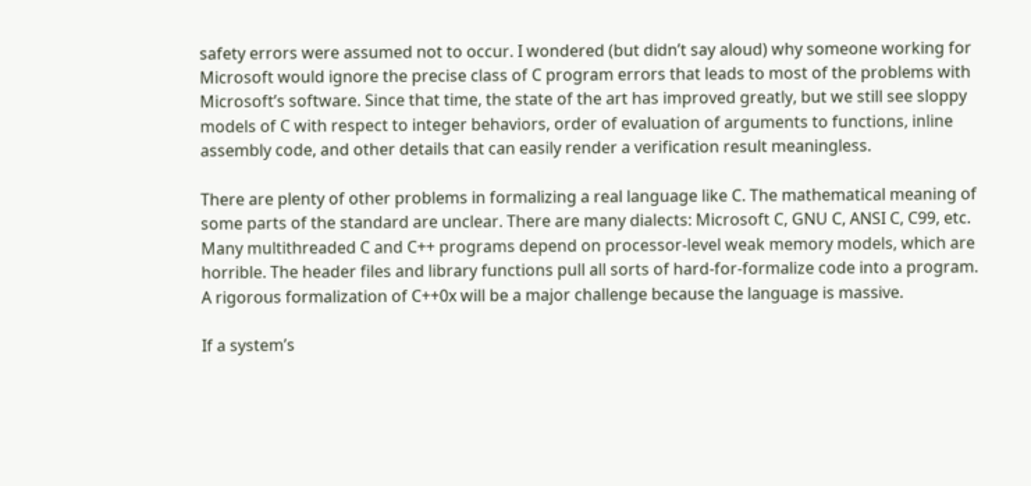safety errors were assumed not to occur. I wondered (but didn’t say aloud) why someone working for Microsoft would ignore the precise class of C program errors that leads to most of the problems with Microsoft’s software. Since that time, the state of the art has improved greatly, but we still see sloppy models of C with respect to integer behaviors, order of evaluation of arguments to functions, inline assembly code, and other details that can easily render a verification result meaningless.

There are plenty of other problems in formalizing a real language like C. The mathematical meaning of some parts of the standard are unclear. There are many dialects: Microsoft C, GNU C, ANSI C, C99, etc. Many multithreaded C and C++ programs depend on processor-level weak memory models, which are horrible. The header files and library functions pull all sorts of hard-for-formalize code into a program. A rigorous formalization of C++0x will be a major challenge because the language is massive.

If a system’s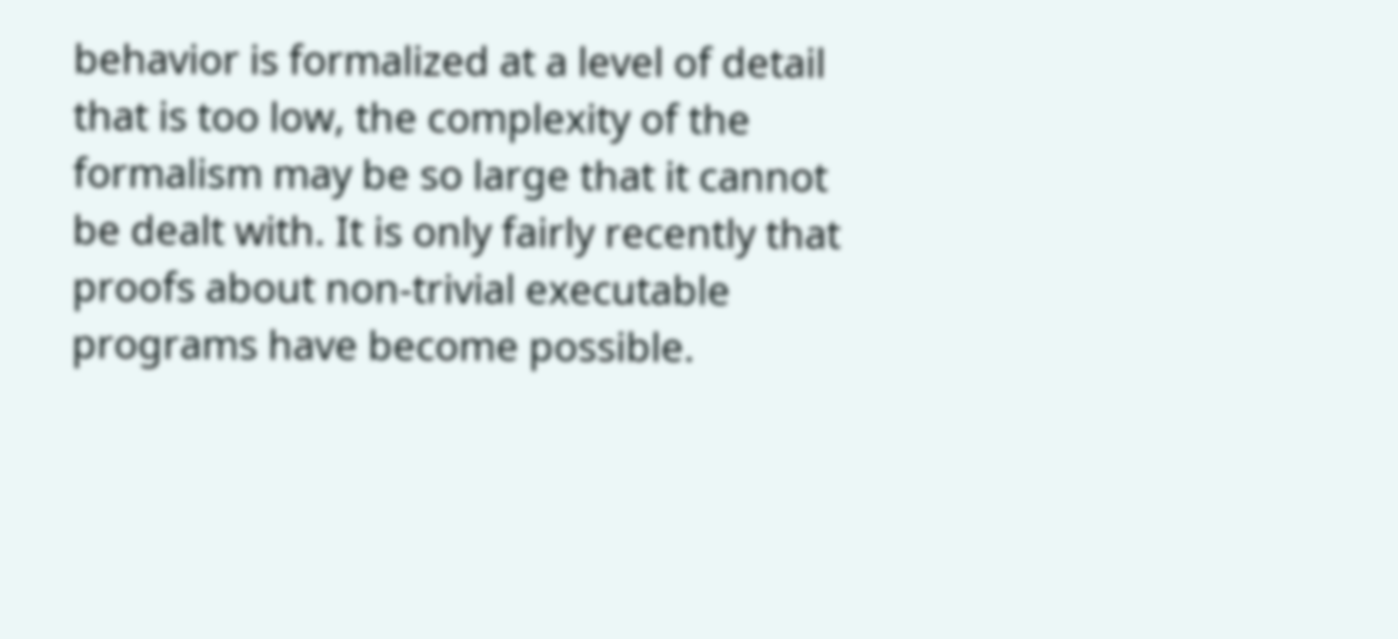behavior is formalized at a level of detail that is too low, the complexity of the formalism may be so large that it cannot be dealt with. It is only fairly recently that proofs about non-trivial executable programs have become possible.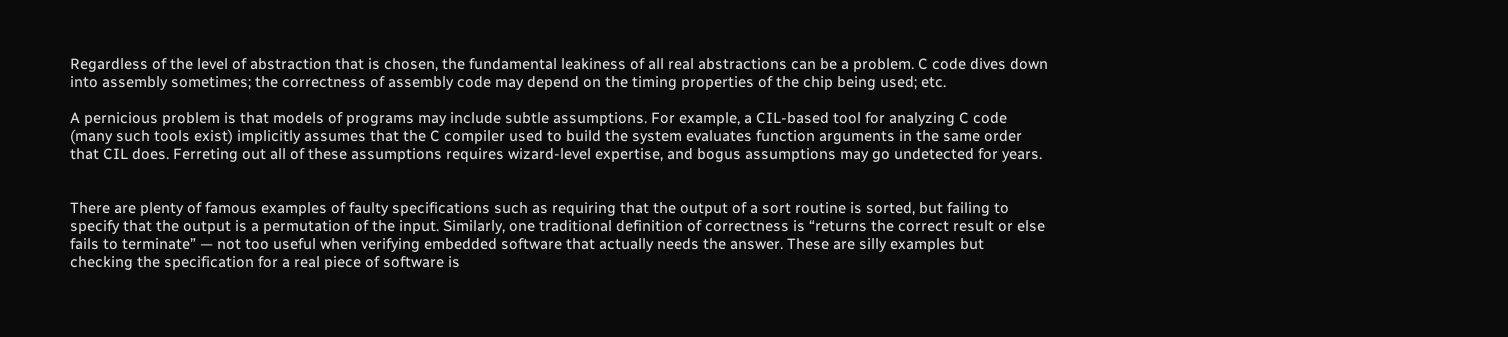Regardless of the level of abstraction that is chosen, the fundamental leakiness of all real abstractions can be a problem. C code dives down into assembly sometimes; the correctness of assembly code may depend on the timing properties of the chip being used; etc.

A pernicious problem is that models of programs may include subtle assumptions. For example, a CIL-based tool for analyzing C code (many such tools exist) implicitly assumes that the C compiler used to build the system evaluates function arguments in the same order that CIL does. Ferreting out all of these assumptions requires wizard-level expertise, and bogus assumptions may go undetected for years.


There are plenty of famous examples of faulty specifications such as requiring that the output of a sort routine is sorted, but failing to specify that the output is a permutation of the input. Similarly, one traditional definition of correctness is “returns the correct result or else fails to terminate” — not too useful when verifying embedded software that actually needs the answer. These are silly examples but checking the specification for a real piece of software is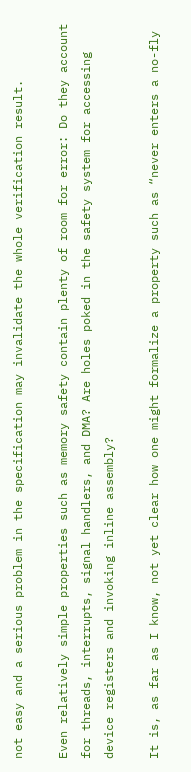not easy and a serious problem in the specification may invalidate the whole verification result.

Even relatively simple properties such as memory safety contain plenty of room for error: Do they account for threads, interrupts, signal handlers, and DMA? Are holes poked in the safety system for accessing device registers and invoking inline assembly?

It is, as far as I know, not yet clear how one might formalize a property such as “never enters a no-fly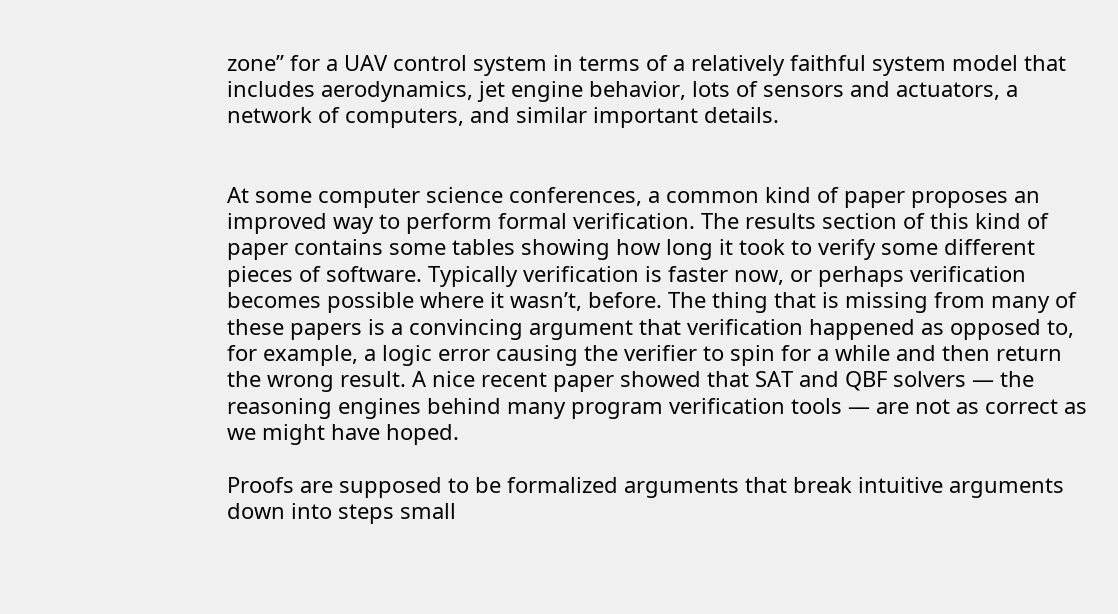zone” for a UAV control system in terms of a relatively faithful system model that includes aerodynamics, jet engine behavior, lots of sensors and actuators, a network of computers, and similar important details.


At some computer science conferences, a common kind of paper proposes an improved way to perform formal verification. The results section of this kind of paper contains some tables showing how long it took to verify some different pieces of software. Typically verification is faster now, or perhaps verification becomes possible where it wasn’t, before. The thing that is missing from many of these papers is a convincing argument that verification happened as opposed to, for example, a logic error causing the verifier to spin for a while and then return the wrong result. A nice recent paper showed that SAT and QBF solvers — the reasoning engines behind many program verification tools — are not as correct as we might have hoped.

Proofs are supposed to be formalized arguments that break intuitive arguments down into steps small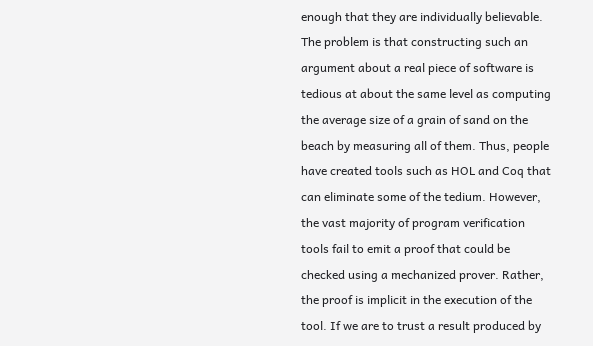enough that they are individually believable. The problem is that constructing such an argument about a real piece of software is tedious at about the same level as computing the average size of a grain of sand on the beach by measuring all of them. Thus, people have created tools such as HOL and Coq that can eliminate some of the tedium. However, the vast majority of program verification tools fail to emit a proof that could be checked using a mechanized prover. Rather, the proof is implicit in the execution of the tool. If we are to trust a result produced by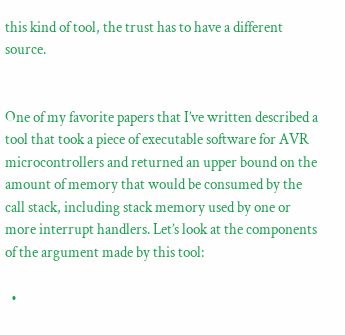this kind of tool, the trust has to have a different source.


One of my favorite papers that I’ve written described a tool that took a piece of executable software for AVR microcontrollers and returned an upper bound on the amount of memory that would be consumed by the call stack, including stack memory used by one or more interrupt handlers. Let’s look at the components of the argument made by this tool:

  •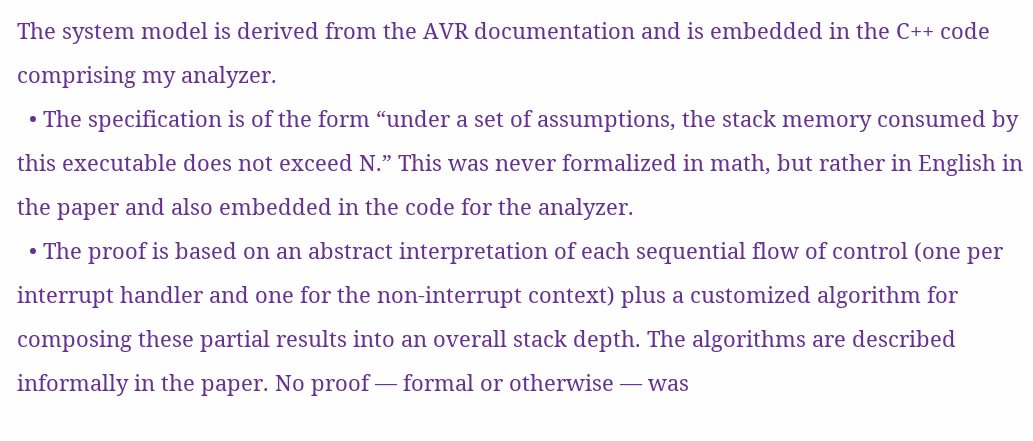The system model is derived from the AVR documentation and is embedded in the C++ code comprising my analyzer.
  • The specification is of the form “under a set of assumptions, the stack memory consumed by this executable does not exceed N.” This was never formalized in math, but rather in English in the paper and also embedded in the code for the analyzer.
  • The proof is based on an abstract interpretation of each sequential flow of control (one per interrupt handler and one for the non-interrupt context) plus a customized algorithm for composing these partial results into an overall stack depth. The algorithms are described informally in the paper. No proof — formal or otherwise — was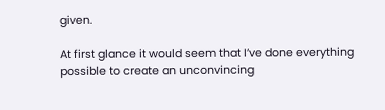given.

At first glance it would seem that I’ve done everything possible to create an unconvincing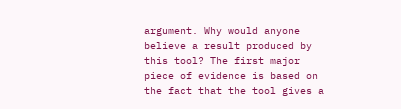argument. Why would anyone believe a result produced by this tool? The first major piece of evidence is based on the fact that the tool gives a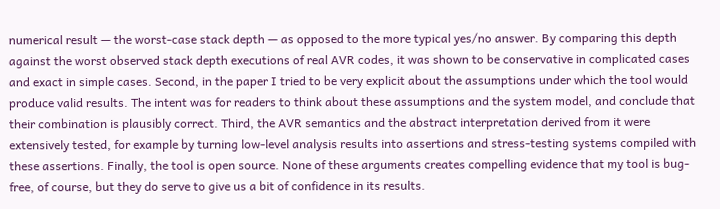numerical result — the worst-case stack depth — as opposed to the more typical yes/no answer. By comparing this depth against the worst observed stack depth executions of real AVR codes, it was shown to be conservative in complicated cases and exact in simple cases. Second, in the paper I tried to be very explicit about the assumptions under which the tool would produce valid results. The intent was for readers to think about these assumptions and the system model, and conclude that their combination is plausibly correct. Third, the AVR semantics and the abstract interpretation derived from it were extensively tested, for example by turning low-level analysis results into assertions and stress-testing systems compiled with these assertions. Finally, the tool is open source. None of these arguments creates compelling evidence that my tool is bug-free, of course, but they do serve to give us a bit of confidence in its results.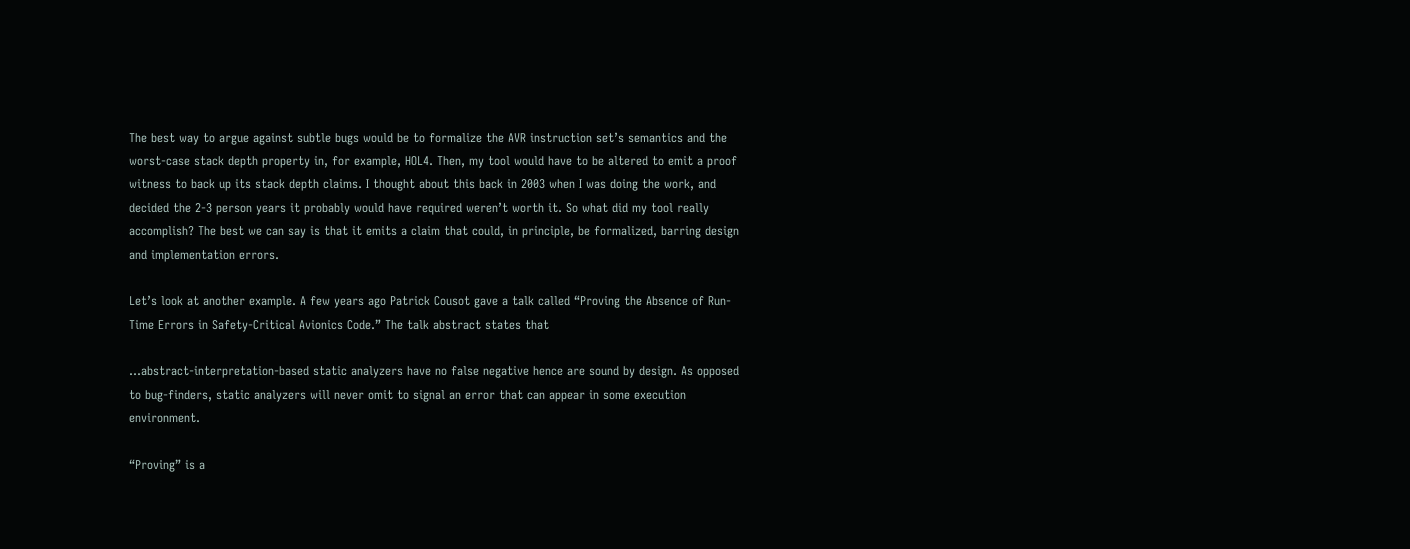The best way to argue against subtle bugs would be to formalize the AVR instruction set’s semantics and the worst-case stack depth property in, for example, HOL4. Then, my tool would have to be altered to emit a proof witness to back up its stack depth claims. I thought about this back in 2003 when I was doing the work, and decided the 2-3 person years it probably would have required weren’t worth it. So what did my tool really accomplish? The best we can say is that it emits a claim that could, in principle, be formalized, barring design and implementation errors.

Let’s look at another example. A few years ago Patrick Cousot gave a talk called “Proving the Absence of Run-Time Errors in Safety-Critical Avionics Code.” The talk abstract states that

…abstract-interpretation-based static analyzers have no false negative hence are sound by design. As opposed to bug-finders, static analyzers will never omit to signal an error that can appear in some execution environment.

“Proving” is a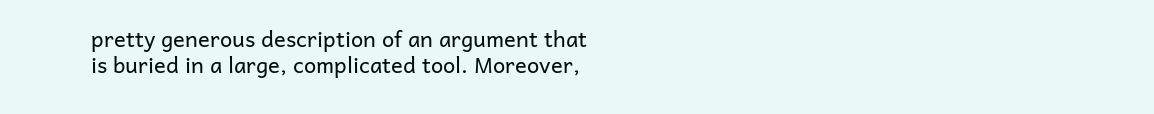pretty generous description of an argument that is buried in a large, complicated tool. Moreover,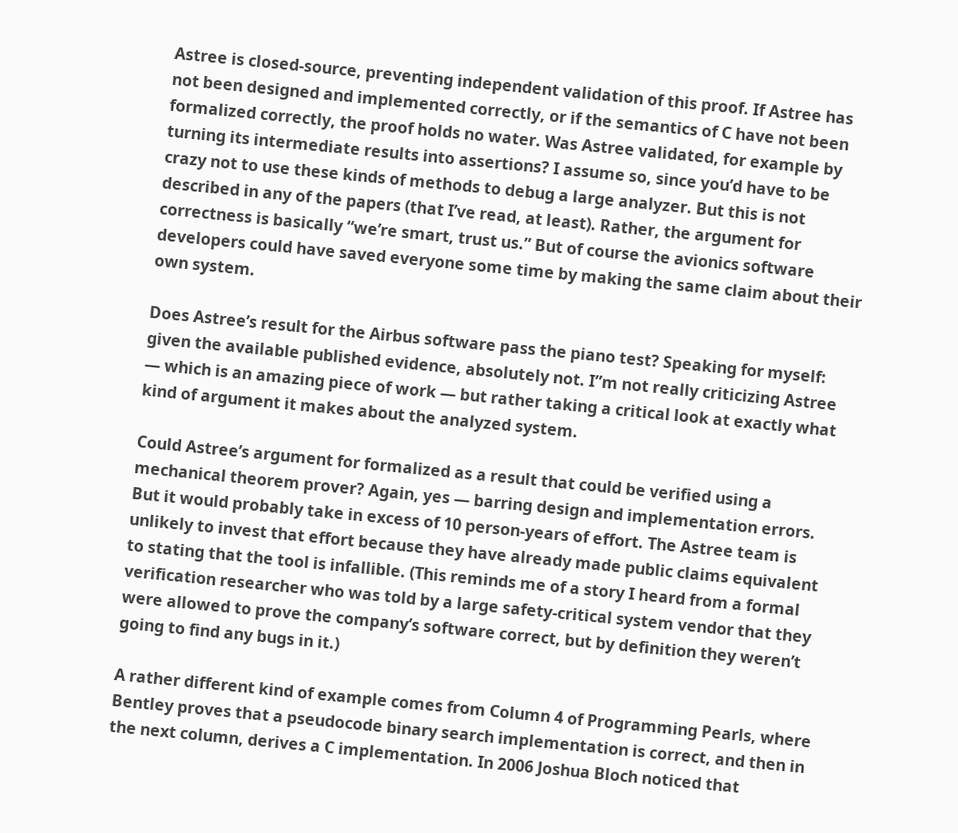Astree is closed-source, preventing independent validation of this proof. If Astree has not been designed and implemented correctly, or if the semantics of C have not been formalized correctly, the proof holds no water. Was Astree validated, for example by turning its intermediate results into assertions? I assume so, since you’d have to be crazy not to use these kinds of methods to debug a large analyzer. But this is not described in any of the papers (that I’ve read, at least). Rather, the argument for correctness is basically “we’re smart, trust us.” But of course the avionics software developers could have saved everyone some time by making the same claim about their own system.

Does Astree’s result for the Airbus software pass the piano test? Speaking for myself: given the available published evidence, absolutely not. I”m not really criticizing Astree — which is an amazing piece of work — but rather taking a critical look at exactly what kind of argument it makes about the analyzed system.

Could Astree’s argument for formalized as a result that could be verified using a mechanical theorem prover? Again, yes — barring design and implementation errors. But it would probably take in excess of 10 person-years of effort. The Astree team is unlikely to invest that effort because they have already made public claims equivalent to stating that the tool is infallible. (This reminds me of a story I heard from a formal verification researcher who was told by a large safety-critical system vendor that they were allowed to prove the company’s software correct, but by definition they weren’t going to find any bugs in it.)

A rather different kind of example comes from Column 4 of Programming Pearls, where Bentley proves that a pseudocode binary search implementation is correct, and then in the next column, derives a C implementation. In 2006 Joshua Bloch noticed that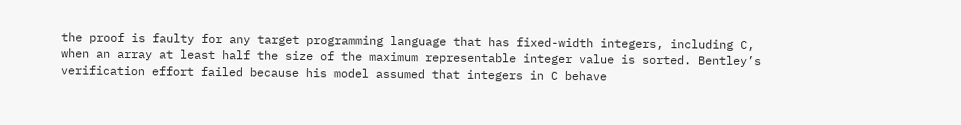the proof is faulty for any target programming language that has fixed-width integers, including C, when an array at least half the size of the maximum representable integer value is sorted. Bentley’s verification effort failed because his model assumed that integers in C behave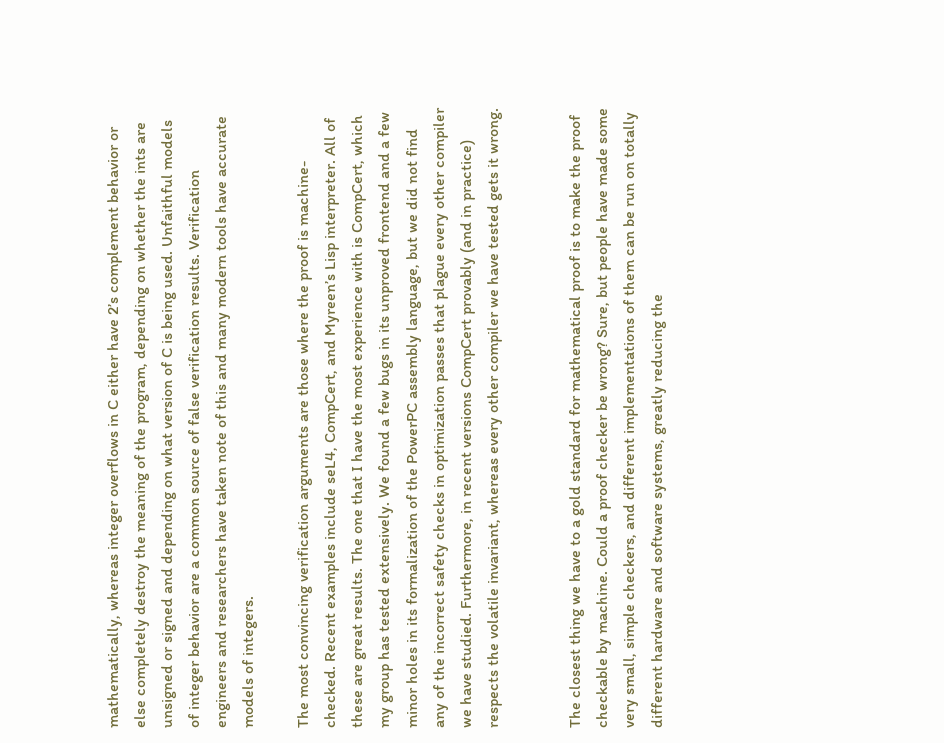mathematically, whereas integer overflows in C either have 2’s complement behavior or else completely destroy the meaning of the program, depending on whether the ints are unsigned or signed and depending on what version of C is being used. Unfaithful models of integer behavior are a common source of false verification results. Verification engineers and researchers have taken note of this and many modern tools have accurate models of integers.

The most convincing verification arguments are those where the proof is machine-checked. Recent examples include seL4, CompCert, and Myreen’s Lisp interpreter. All of these are great results. The one that I have the most experience with is CompCert, which my group has tested extensively. We found a few bugs in its unproved frontend and a few minor holes in its formalization of the PowerPC assembly language, but we did not find any of the incorrect safety checks in optimization passes that plague every other compiler we have studied. Furthermore, in recent versions CompCert provably (and in practice) respects the volatile invariant, whereas every other compiler we have tested gets it wrong.


The closest thing we have to a gold standard for mathematical proof is to make the proof checkable by machine. Could a proof checker be wrong? Sure, but people have made some very small, simple checkers, and different implementations of them can be run on totally different hardware and software systems, greatly reducing the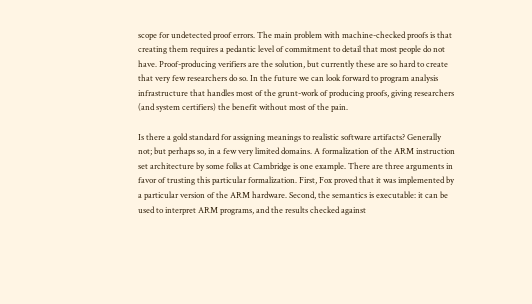scope for undetected proof errors. The main problem with machine-checked proofs is that creating them requires a pedantic level of commitment to detail that most people do not have. Proof-producing verifiers are the solution, but currently these are so hard to create that very few researchers do so. In the future we can look forward to program analysis infrastructure that handles most of the grunt-work of producing proofs, giving researchers (and system certifiers) the benefit without most of the pain.

Is there a gold standard for assigning meanings to realistic software artifacts? Generally not; but perhaps so, in a few very limited domains. A formalization of the ARM instruction set architecture by some folks at Cambridge is one example. There are three arguments in favor of trusting this particular formalization. First, Fox proved that it was implemented by a particular version of the ARM hardware. Second, the semantics is executable: it can be used to interpret ARM programs, and the results checked against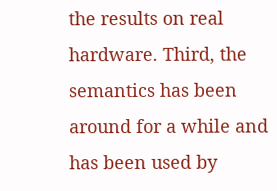the results on real hardware. Third, the semantics has been around for a while and has been used by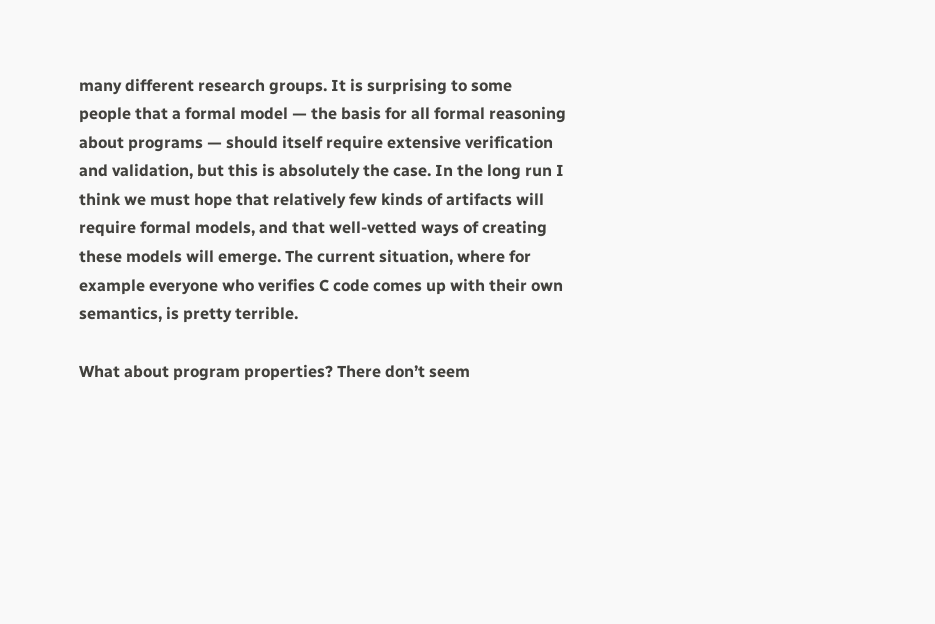many different research groups. It is surprising to some people that a formal model — the basis for all formal reasoning about programs — should itself require extensive verification and validation, but this is absolutely the case. In the long run I think we must hope that relatively few kinds of artifacts will require formal models, and that well-vetted ways of creating these models will emerge. The current situation, where for example everyone who verifies C code comes up with their own semantics, is pretty terrible.

What about program properties? There don’t seem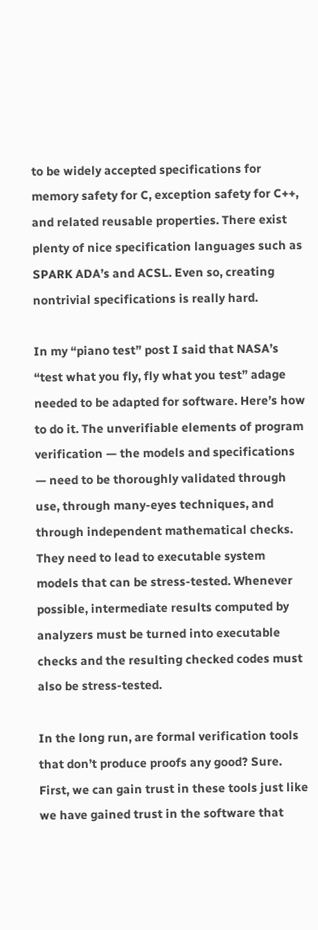to be widely accepted specifications for memory safety for C, exception safety for C++, and related reusable properties. There exist plenty of nice specification languages such as SPARK ADA’s and ACSL. Even so, creating nontrivial specifications is really hard.

In my “piano test” post I said that NASA’s “test what you fly, fly what you test” adage needed to be adapted for software. Here’s how to do it. The unverifiable elements of program verification — the models and specifications — need to be thoroughly validated through use, through many-eyes techniques, and through independent mathematical checks. They need to lead to executable system models that can be stress-tested. Whenever possible, intermediate results computed by analyzers must be turned into executable checks and the resulting checked codes must also be stress-tested.

In the long run, are formal verification tools that don’t produce proofs any good? Sure. First, we can gain trust in these tools just like we have gained trust in the software that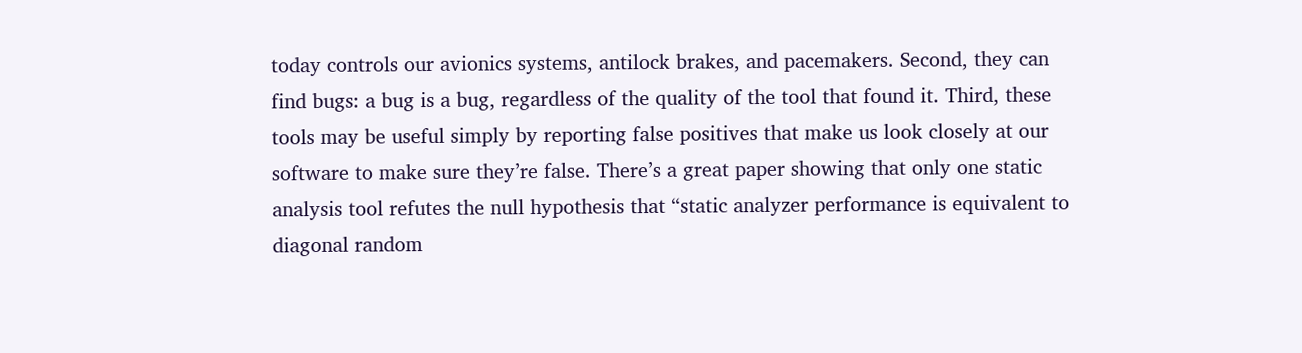today controls our avionics systems, antilock brakes, and pacemakers. Second, they can find bugs: a bug is a bug, regardless of the quality of the tool that found it. Third, these tools may be useful simply by reporting false positives that make us look closely at our software to make sure they’re false. There’s a great paper showing that only one static analysis tool refutes the null hypothesis that “static analyzer performance is equivalent to diagonal random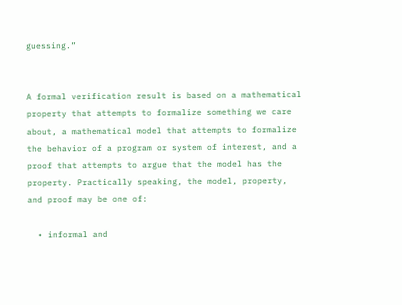guessing.”


A formal verification result is based on a mathematical property that attempts to formalize something we care about, a mathematical model that attempts to formalize the behavior of a program or system of interest, and a proof that attempts to argue that the model has the property. Practically speaking, the model, property, and proof may be one of:

  • informal and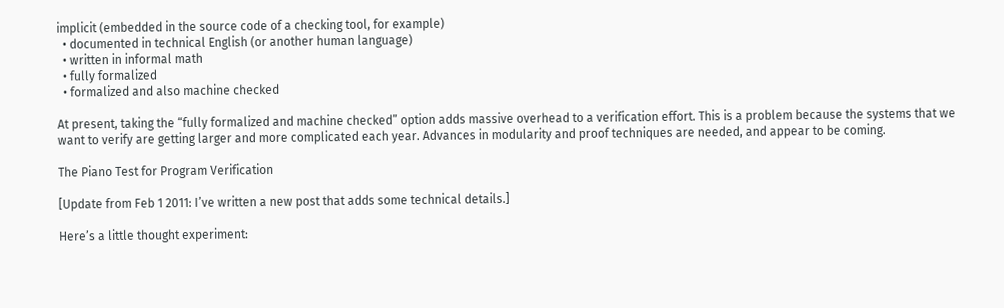implicit (embedded in the source code of a checking tool, for example)
  • documented in technical English (or another human language)
  • written in informal math
  • fully formalized
  • formalized and also machine checked

At present, taking the “fully formalized and machine checked” option adds massive overhead to a verification effort. This is a problem because the systems that we want to verify are getting larger and more complicated each year. Advances in modularity and proof techniques are needed, and appear to be coming.

The Piano Test for Program Verification

[Update from Feb 1 2011: I’ve written a new post that adds some technical details.]

Here’s a little thought experiment: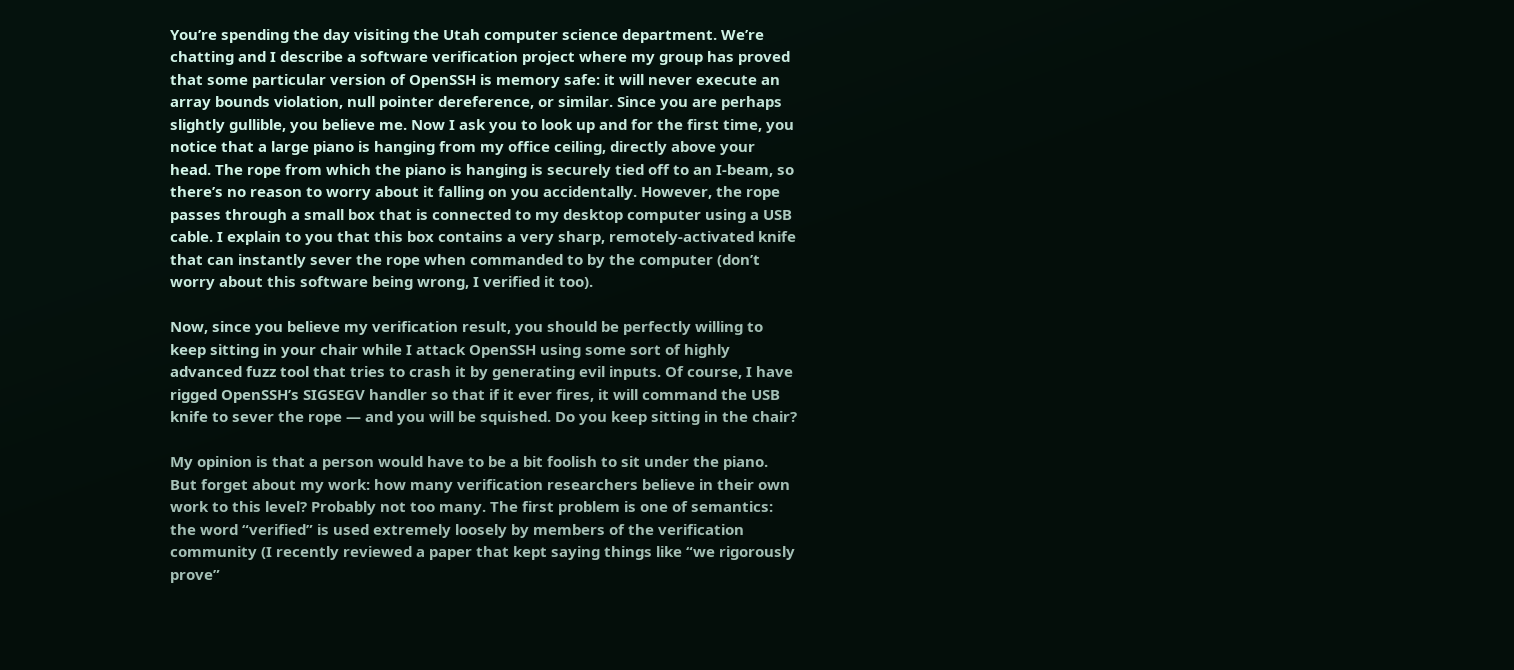You’re spending the day visiting the Utah computer science department. We’re chatting and I describe a software verification project where my group has proved that some particular version of OpenSSH is memory safe: it will never execute an array bounds violation, null pointer dereference, or similar. Since you are perhaps slightly gullible, you believe me. Now I ask you to look up and for the first time, you notice that a large piano is hanging from my office ceiling, directly above your head. The rope from which the piano is hanging is securely tied off to an I-beam, so there’s no reason to worry about it falling on you accidentally. However, the rope passes through a small box that is connected to my desktop computer using a USB cable. I explain to you that this box contains a very sharp, remotely-activated knife that can instantly sever the rope when commanded to by the computer (don’t worry about this software being wrong, I verified it too).

Now, since you believe my verification result, you should be perfectly willing to keep sitting in your chair while I attack OpenSSH using some sort of highly advanced fuzz tool that tries to crash it by generating evil inputs. Of course, I have rigged OpenSSH’s SIGSEGV handler so that if it ever fires, it will command the USB knife to sever the rope — and you will be squished. Do you keep sitting in the chair?

My opinion is that a person would have to be a bit foolish to sit under the piano. But forget about my work: how many verification researchers believe in their own work to this level? Probably not too many. The first problem is one of semantics: the word “verified” is used extremely loosely by members of the verification community (I recently reviewed a paper that kept saying things like “we rigorously prove”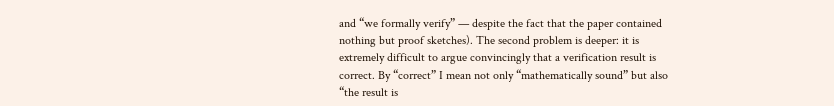and “we formally verify” — despite the fact that the paper contained nothing but proof sketches). The second problem is deeper: it is extremely difficult to argue convincingly that a verification result is correct. By “correct” I mean not only “mathematically sound” but also “the result is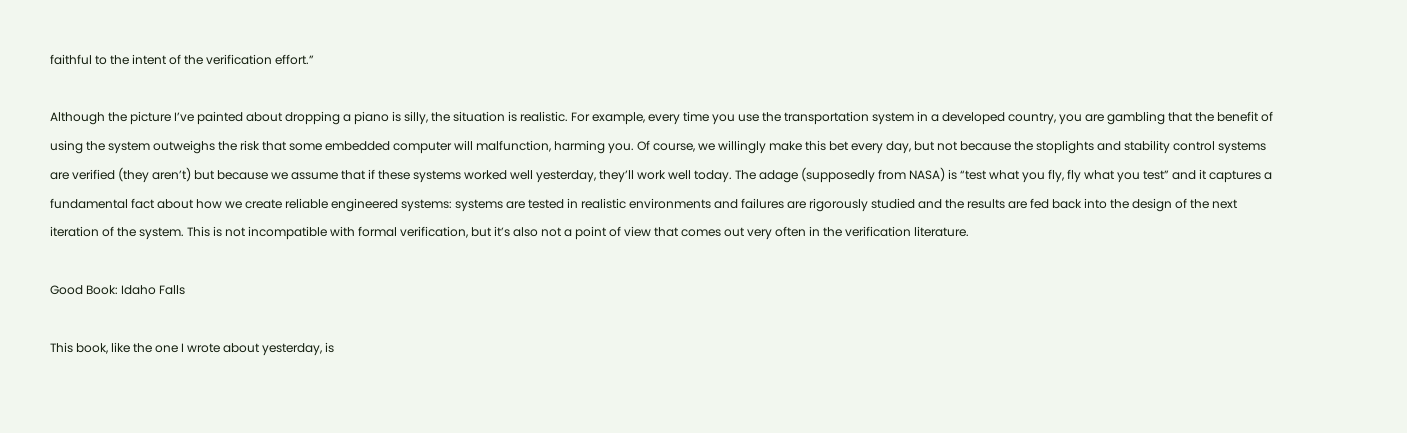faithful to the intent of the verification effort.”

Although the picture I’ve painted about dropping a piano is silly, the situation is realistic. For example, every time you use the transportation system in a developed country, you are gambling that the benefit of using the system outweighs the risk that some embedded computer will malfunction, harming you. Of course, we willingly make this bet every day, but not because the stoplights and stability control systems are verified (they aren’t) but because we assume that if these systems worked well yesterday, they’ll work well today. The adage (supposedly from NASA) is “test what you fly, fly what you test” and it captures a fundamental fact about how we create reliable engineered systems: systems are tested in realistic environments and failures are rigorously studied and the results are fed back into the design of the next iteration of the system. This is not incompatible with formal verification, but it’s also not a point of view that comes out very often in the verification literature.

Good Book: Idaho Falls

This book, like the one I wrote about yesterday, is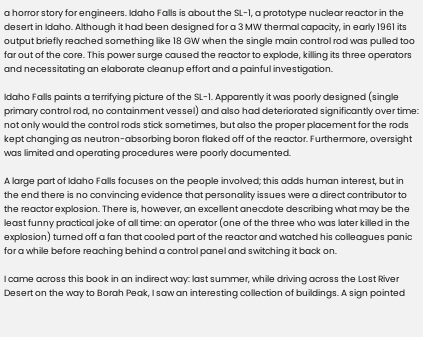a horror story for engineers. Idaho Falls is about the SL-1, a prototype nuclear reactor in the desert in Idaho. Although it had been designed for a 3 MW thermal capacity, in early 1961 its output briefly reached something like 18 GW when the single main control rod was pulled too far out of the core. This power surge caused the reactor to explode, killing its three operators and necessitating an elaborate cleanup effort and a painful investigation.

Idaho Falls paints a terrifying picture of the SL-1. Apparently it was poorly designed (single primary control rod, no containment vessel) and also had deteriorated significantly over time: not only would the control rods stick sometimes, but also the proper placement for the rods kept changing as neutron-absorbing boron flaked off of the reactor. Furthermore, oversight was limited and operating procedures were poorly documented.

A large part of Idaho Falls focuses on the people involved; this adds human interest, but in the end there is no convincing evidence that personality issues were a direct contributor to the reactor explosion. There is, however, an excellent anecdote describing what may be the least funny practical joke of all time: an operator (one of the three who was later killed in the explosion) turned off a fan that cooled part of the reactor and watched his colleagues panic for a while before reaching behind a control panel and switching it back on.

I came across this book in an indirect way: last summer, while driving across the Lost River Desert on the way to Borah Peak, I saw an interesting collection of buildings. A sign pointed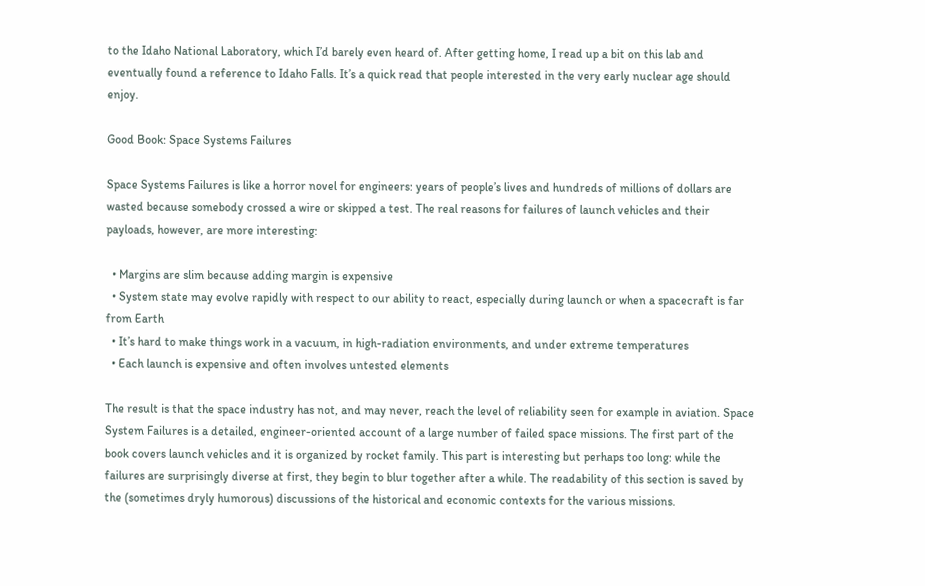to the Idaho National Laboratory, which I’d barely even heard of. After getting home, I read up a bit on this lab and eventually found a reference to Idaho Falls. It’s a quick read that people interested in the very early nuclear age should enjoy.

Good Book: Space Systems Failures

Space Systems Failures is like a horror novel for engineers: years of people’s lives and hundreds of millions of dollars are wasted because somebody crossed a wire or skipped a test. The real reasons for failures of launch vehicles and their payloads, however, are more interesting:

  • Margins are slim because adding margin is expensive
  • System state may evolve rapidly with respect to our ability to react, especially during launch or when a spacecraft is far from Earth
  • It’s hard to make things work in a vacuum, in high-radiation environments, and under extreme temperatures
  • Each launch is expensive and often involves untested elements

The result is that the space industry has not, and may never, reach the level of reliability seen for example in aviation. Space System Failures is a detailed, engineer-oriented account of a large number of failed space missions. The first part of the book covers launch vehicles and it is organized by rocket family. This part is interesting but perhaps too long: while the failures are surprisingly diverse at first, they begin to blur together after a while. The readability of this section is saved by the (sometimes dryly humorous) discussions of the historical and economic contexts for the various missions.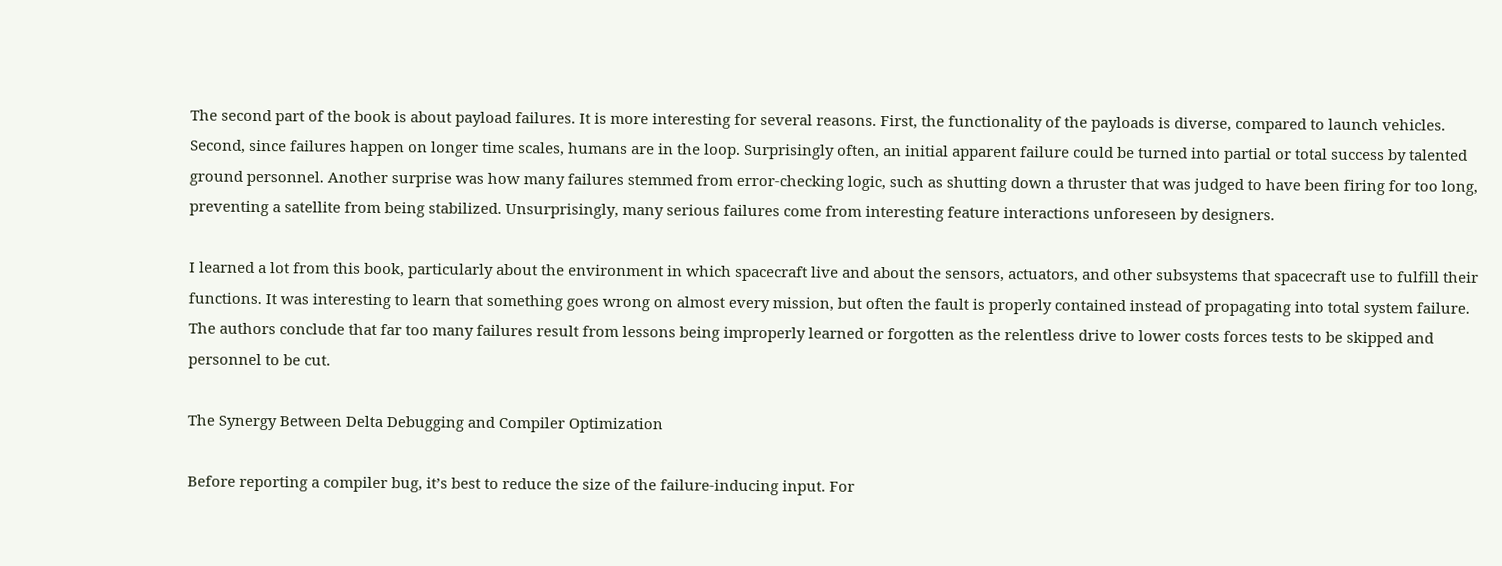The second part of the book is about payload failures. It is more interesting for several reasons. First, the functionality of the payloads is diverse, compared to launch vehicles. Second, since failures happen on longer time scales, humans are in the loop. Surprisingly often, an initial apparent failure could be turned into partial or total success by talented ground personnel. Another surprise was how many failures stemmed from error-checking logic, such as shutting down a thruster that was judged to have been firing for too long, preventing a satellite from being stabilized. Unsurprisingly, many serious failures come from interesting feature interactions unforeseen by designers.

I learned a lot from this book, particularly about the environment in which spacecraft live and about the sensors, actuators, and other subsystems that spacecraft use to fulfill their functions. It was interesting to learn that something goes wrong on almost every mission, but often the fault is properly contained instead of propagating into total system failure. The authors conclude that far too many failures result from lessons being improperly learned or forgotten as the relentless drive to lower costs forces tests to be skipped and personnel to be cut.

The Synergy Between Delta Debugging and Compiler Optimization

Before reporting a compiler bug, it’s best to reduce the size of the failure-inducing input. For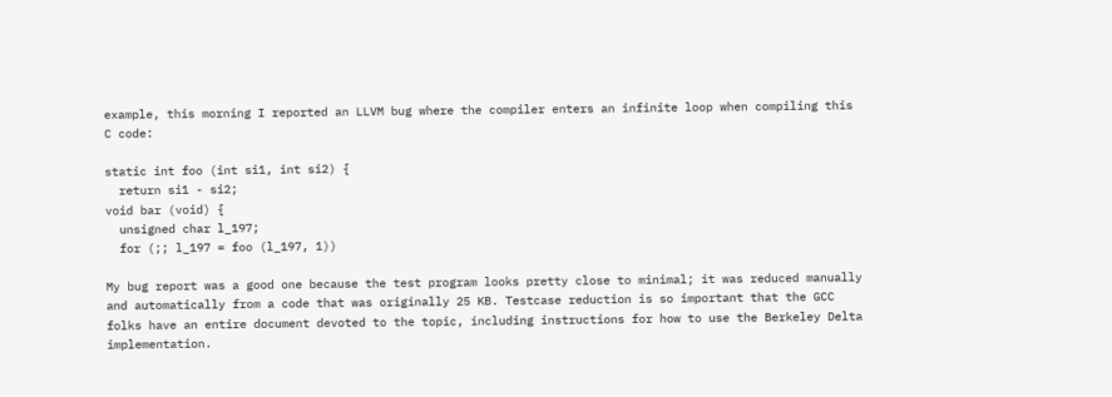example, this morning I reported an LLVM bug where the compiler enters an infinite loop when compiling this C code:

static int foo (int si1, int si2) {
  return si1 - si2;
void bar (void) {
  unsigned char l_197;
  for (;; l_197 = foo (l_197, 1))

My bug report was a good one because the test program looks pretty close to minimal; it was reduced manually and automatically from a code that was originally 25 KB. Testcase reduction is so important that the GCC folks have an entire document devoted to the topic, including instructions for how to use the Berkeley Delta implementation.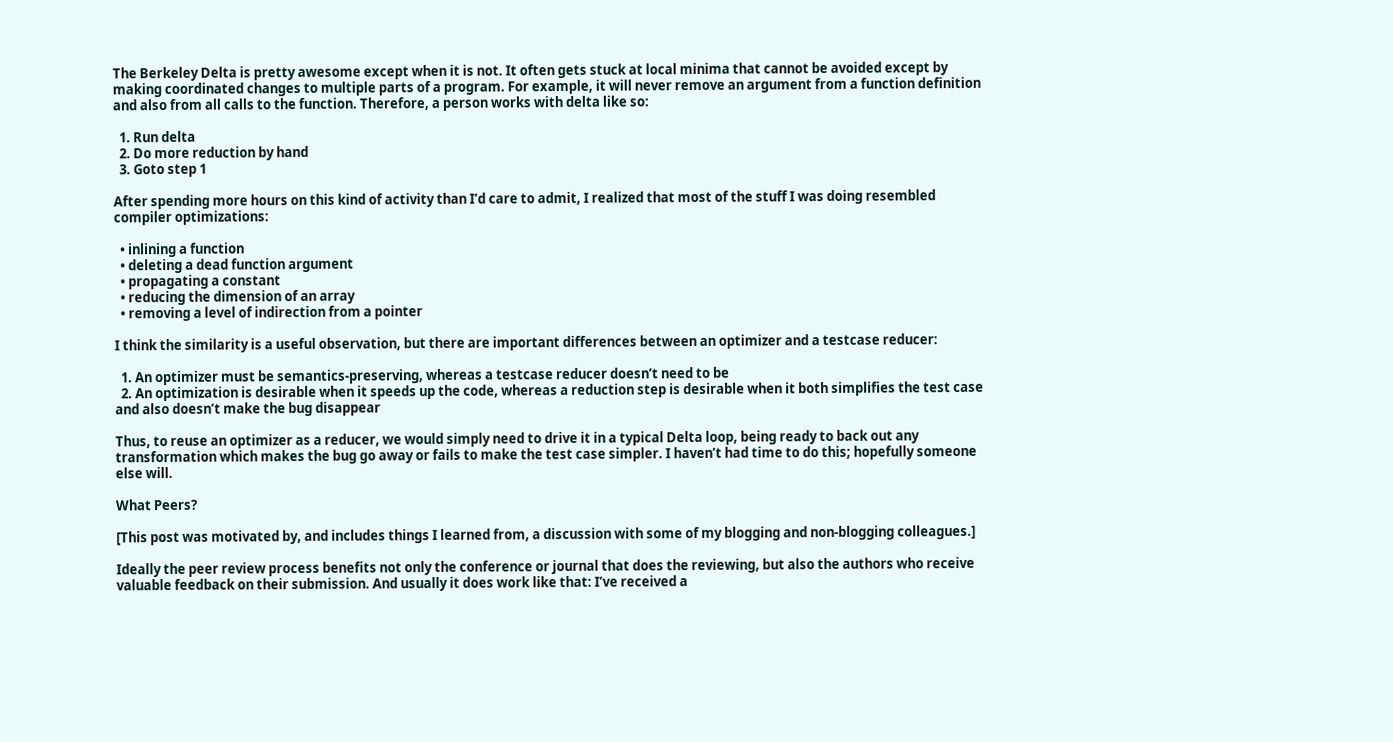The Berkeley Delta is pretty awesome except when it is not. It often gets stuck at local minima that cannot be avoided except by making coordinated changes to multiple parts of a program. For example, it will never remove an argument from a function definition and also from all calls to the function. Therefore, a person works with delta like so:

  1. Run delta
  2. Do more reduction by hand
  3. Goto step 1

After spending more hours on this kind of activity than I’d care to admit, I realized that most of the stuff I was doing resembled compiler optimizations:

  • inlining a function
  • deleting a dead function argument
  • propagating a constant
  • reducing the dimension of an array
  • removing a level of indirection from a pointer

I think the similarity is a useful observation, but there are important differences between an optimizer and a testcase reducer:

  1. An optimizer must be semantics-preserving, whereas a testcase reducer doesn’t need to be
  2. An optimization is desirable when it speeds up the code, whereas a reduction step is desirable when it both simplifies the test case and also doesn’t make the bug disappear

Thus, to reuse an optimizer as a reducer, we would simply need to drive it in a typical Delta loop, being ready to back out any transformation which makes the bug go away or fails to make the test case simpler. I haven’t had time to do this; hopefully someone else will.

What Peers?

[This post was motivated by, and includes things I learned from, a discussion with some of my blogging and non-blogging colleagues.]

Ideally the peer review process benefits not only the conference or journal that does the reviewing, but also the authors who receive valuable feedback on their submission. And usually it does work like that: I’ve received a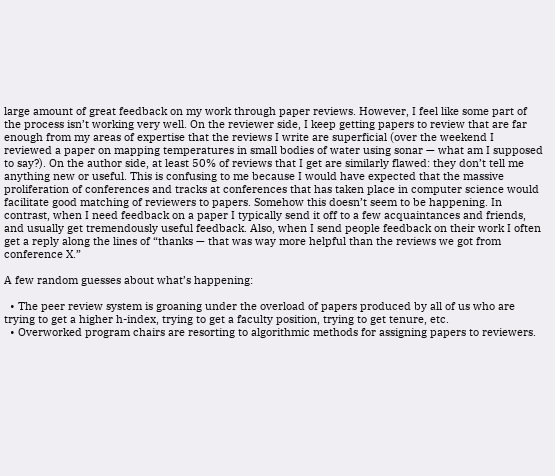large amount of great feedback on my work through paper reviews. However, I feel like some part of the process isn’t working very well. On the reviewer side, I keep getting papers to review that are far enough from my areas of expertise that the reviews I write are superficial (over the weekend I reviewed a paper on mapping temperatures in small bodies of water using sonar — what am I supposed to say?). On the author side, at least 50% of reviews that I get are similarly flawed: they don’t tell me anything new or useful. This is confusing to me because I would have expected that the massive proliferation of conferences and tracks at conferences that has taken place in computer science would facilitate good matching of reviewers to papers. Somehow this doesn’t seem to be happening. In contrast, when I need feedback on a paper I typically send it off to a few acquaintances and friends, and usually get tremendously useful feedback. Also, when I send people feedback on their work I often get a reply along the lines of “thanks — that was way more helpful than the reviews we got from conference X.”

A few random guesses about what’s happening:

  • The peer review system is groaning under the overload of papers produced by all of us who are trying to get a higher h-index, trying to get a faculty position, trying to get tenure, etc.
  • Overworked program chairs are resorting to algorithmic methods for assigning papers to reviewers.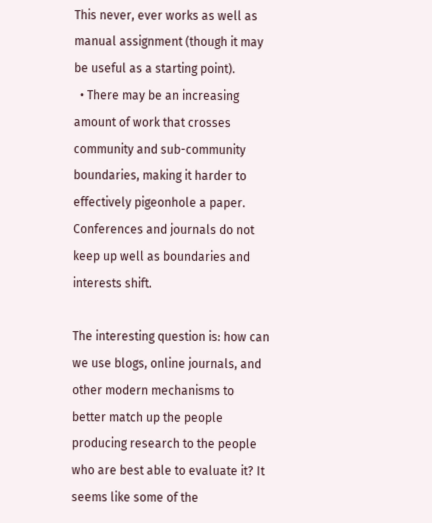This never, ever works as well as manual assignment (though it may be useful as a starting point).
  • There may be an increasing amount of work that crosses community and sub-community boundaries, making it harder to effectively pigeonhole a paper. Conferences and journals do not keep up well as boundaries and interests shift.

The interesting question is: how can we use blogs, online journals, and other modern mechanisms to better match up the people producing research to the people who are best able to evaluate it? It seems like some of the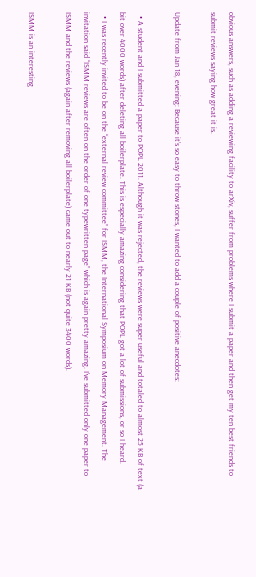obvious answers, such as adding a reviewing facility to arXiv, suffer from problems where I submit a paper and then get my ten best friends to submit reviews saying how great it is.

Update from Jan 18, evening: Because it’s so easy to throw stones, I wanted to add a couple of positive anecdotes:

  • A student and I submitted a paper to POPL 2011. Although it was rejected, the reviews were super useful and totaled to almost 25 KB of text (a bit over 4000 words) after deleting all boilerplate. This is especially amazing considering that POPL got a lot of submissions, or so I heard.
  • I was recently invited to be on the “external review committee” for ISMM, the International Symposium on Memory Management. The invitation said “ISMM reviews are often on the order of one typewritten page” which is again pretty amazing. I’ve submitted only one paper to ISMM and the reviews (again after removing all boilerplate) came out to nearly 21 KB (not quite 3400 words).

ISMM is an interesting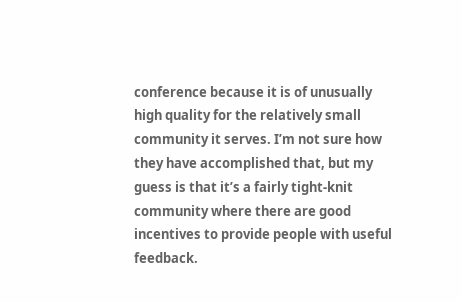conference because it is of unusually high quality for the relatively small community it serves. I’m not sure how they have accomplished that, but my guess is that it’s a fairly tight-knit community where there are good incentives to provide people with useful feedback.